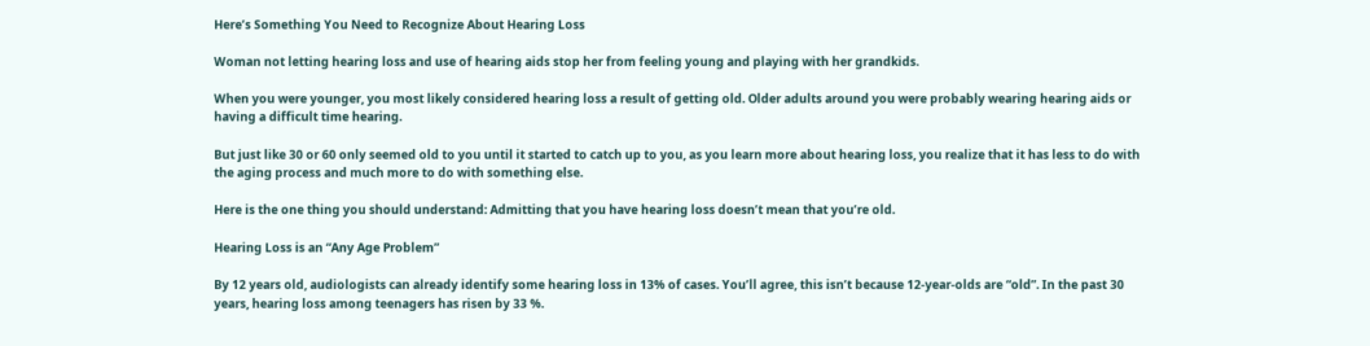Here’s Something You Need to Recognize About Hearing Loss

Woman not letting hearing loss and use of hearing aids stop her from feeling young and playing with her grandkids.

When you were younger, you most likely considered hearing loss a result of getting old. Older adults around you were probably wearing hearing aids or having a difficult time hearing.

But just like 30 or 60 only seemed old to you until it started to catch up to you, as you learn more about hearing loss, you realize that it has less to do with the aging process and much more to do with something else.

Here is the one thing you should understand: Admitting that you have hearing loss doesn’t mean that you’re old.

Hearing Loss is an “Any Age Problem”

By 12 years old, audiologists can already identify some hearing loss in 13% of cases. You’ll agree, this isn’t because 12-year-olds are “old”. In the past 30 years, hearing loss among teenagers has risen by 33 %.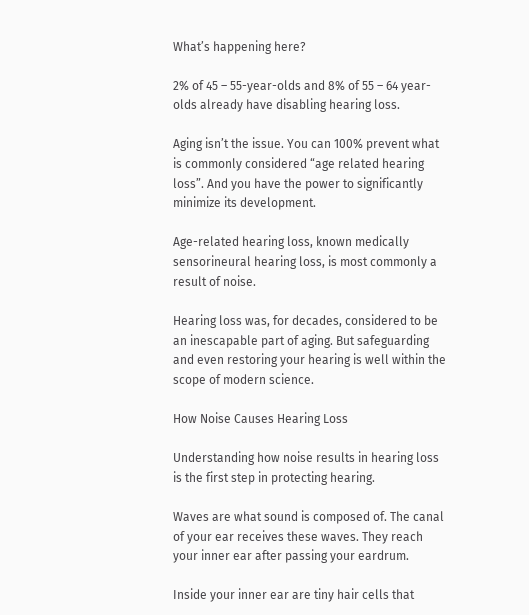What’s happening here?

2% of 45 – 55-year-olds and 8% of 55 – 64 year-olds already have disabling hearing loss.

Aging isn’t the issue. You can 100% prevent what is commonly considered “age related hearing loss”. And you have the power to significantly minimize its development.

Age-related hearing loss, known medically sensorineural hearing loss, is most commonly a result of noise.

Hearing loss was, for decades, considered to be an inescapable part of aging. But safeguarding and even restoring your hearing is well within the scope of modern science.

How Noise Causes Hearing Loss

Understanding how noise results in hearing loss is the first step in protecting hearing.

Waves are what sound is composed of. The canal of your ear receives these waves. They reach your inner ear after passing your eardrum.

Inside your inner ear are tiny hair cells that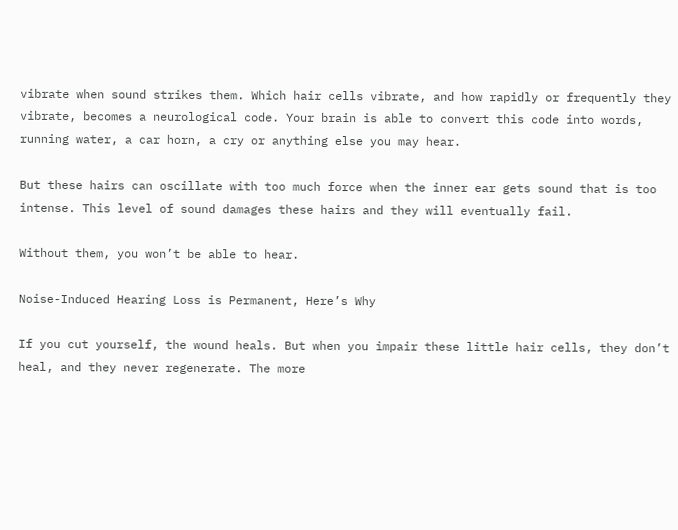vibrate when sound strikes them. Which hair cells vibrate, and how rapidly or frequently they vibrate, becomes a neurological code. Your brain is able to convert this code into words, running water, a car horn, a cry or anything else you may hear.

But these hairs can oscillate with too much force when the inner ear gets sound that is too intense. This level of sound damages these hairs and they will eventually fail.

Without them, you won’t be able to hear.

Noise-Induced Hearing Loss is Permanent, Here’s Why

If you cut yourself, the wound heals. But when you impair these little hair cells, they don’t heal, and they never regenerate. The more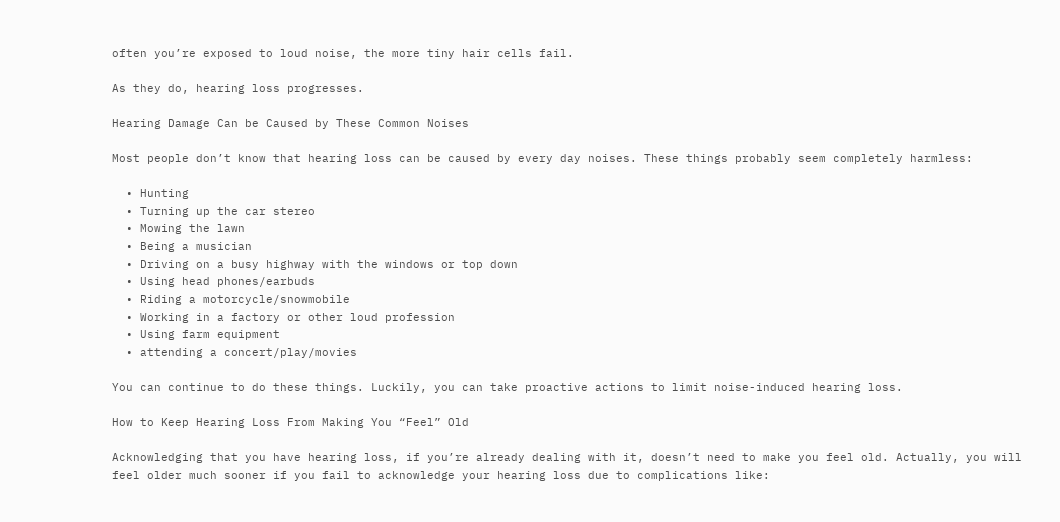often you’re exposed to loud noise, the more tiny hair cells fail.

As they do, hearing loss progresses.

Hearing Damage Can be Caused by These Common Noises

Most people don’t know that hearing loss can be caused by every day noises. These things probably seem completely harmless:

  • Hunting
  • Turning up the car stereo
  • Mowing the lawn
  • Being a musician
  • Driving on a busy highway with the windows or top down
  • Using head phones/earbuds
  • Riding a motorcycle/snowmobile
  • Working in a factory or other loud profession
  • Using farm equipment
  • attending a concert/play/movies

You can continue to do these things. Luckily, you can take proactive actions to limit noise-induced hearing loss.

How to Keep Hearing Loss From Making You “Feel” Old

Acknowledging that you have hearing loss, if you’re already dealing with it, doesn’t need to make you feel old. Actually, you will feel older much sooner if you fail to acknowledge your hearing loss due to complications like: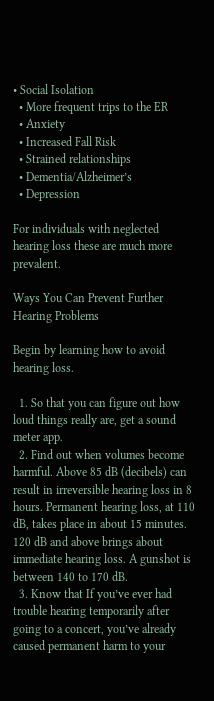• Social Isolation
  • More frequent trips to the ER
  • Anxiety
  • Increased Fall Risk
  • Strained relationships
  • Dementia/Alzheimer’s
  • Depression

For individuals with neglected hearing loss these are much more prevalent.

Ways You Can Prevent Further Hearing Problems

Begin by learning how to avoid hearing loss.

  1. So that you can figure out how loud things really are, get a sound meter app.
  2. Find out when volumes become harmful. Above 85 dB (decibels) can result in irreversible hearing loss in 8 hours. Permanent hearing loss, at 110 dB, takes place in about 15 minutes. 120 dB and above brings about immediate hearing loss. A gunshot is between 140 to 170 dB.
  3. Know that If you’ve ever had trouble hearing temporarily after going to a concert, you’ve already caused permanent harm to your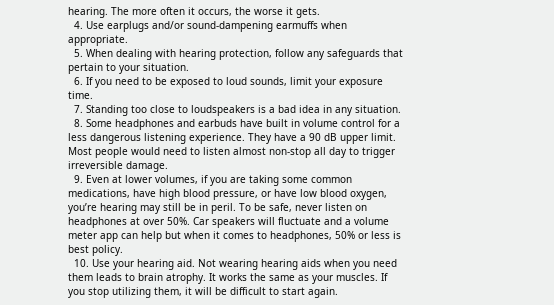hearing. The more often it occurs, the worse it gets.
  4. Use earplugs and/or sound-dampening earmuffs when appropriate.
  5. When dealing with hearing protection, follow any safeguards that pertain to your situation.
  6. If you need to be exposed to loud sounds, limit your exposure time.
  7. Standing too close to loudspeakers is a bad idea in any situation.
  8. Some headphones and earbuds have built in volume control for a less dangerous listening experience. They have a 90 dB upper limit. Most people would need to listen almost non-stop all day to trigger irreversible damage.
  9. Even at lower volumes, if you are taking some common medications, have high blood pressure, or have low blood oxygen, you’re hearing may still be in peril. To be safe, never listen on headphones at over 50%. Car speakers will fluctuate and a volume meter app can help but when it comes to headphones, 50% or less is best policy.
  10. Use your hearing aid. Not wearing hearing aids when you need them leads to brain atrophy. It works the same as your muscles. If you stop utilizing them, it will be difficult to start again.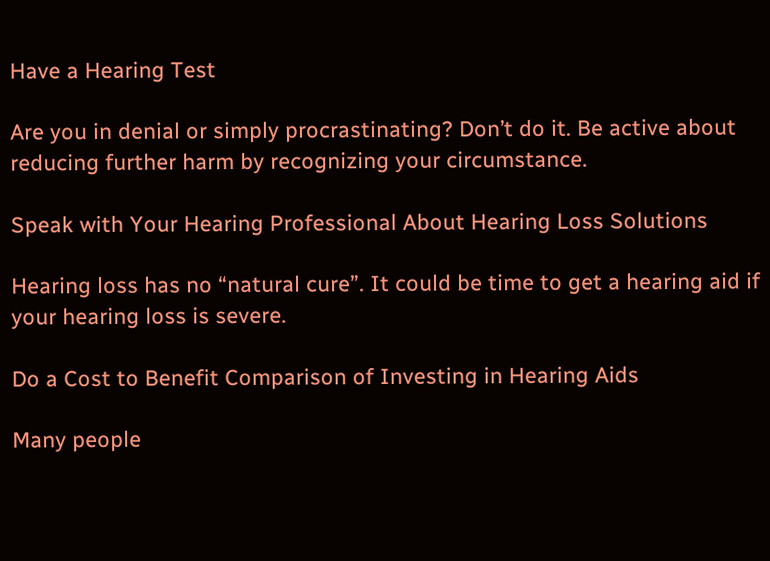Have a Hearing Test

Are you in denial or simply procrastinating? Don’t do it. Be active about reducing further harm by recognizing your circumstance.

Speak with Your Hearing Professional About Hearing Loss Solutions

Hearing loss has no “natural cure”. It could be time to get a hearing aid if your hearing loss is severe.

Do a Cost to Benefit Comparison of Investing in Hearing Aids

Many people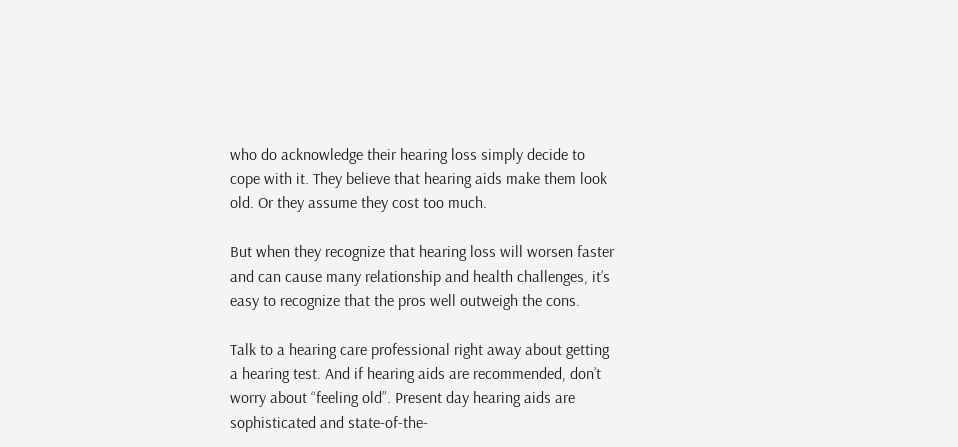who do acknowledge their hearing loss simply decide to cope with it. They believe that hearing aids make them look old. Or they assume they cost too much.

But when they recognize that hearing loss will worsen faster and can cause many relationship and health challenges, it’s easy to recognize that the pros well outweigh the cons.

Talk to a hearing care professional right away about getting a hearing test. And if hearing aids are recommended, don’t worry about “feeling old”. Present day hearing aids are sophisticated and state-of-the-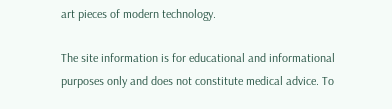art pieces of modern technology.

The site information is for educational and informational purposes only and does not constitute medical advice. To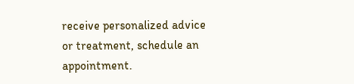receive personalized advice or treatment, schedule an appointment.